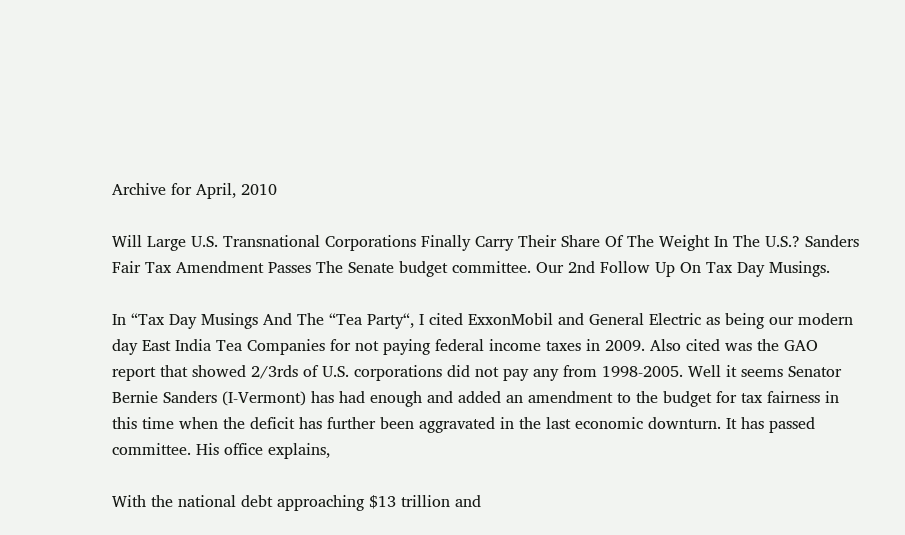Archive for April, 2010

Will Large U.S. Transnational Corporations Finally Carry Their Share Of The Weight In The U.S.? Sanders Fair Tax Amendment Passes The Senate budget committee. Our 2nd Follow Up On Tax Day Musings.

In “Tax Day Musings And The “Tea Party“, I cited ExxonMobil and General Electric as being our modern day East India Tea Companies for not paying federal income taxes in 2009. Also cited was the GAO report that showed 2/3rds of U.S. corporations did not pay any from 1998-2005. Well it seems Senator Bernie Sanders (I-Vermont) has had enough and added an amendment to the budget for tax fairness in this time when the deficit has further been aggravated in the last economic downturn. It has passed committee. His office explains,

With the national debt approaching $13 trillion and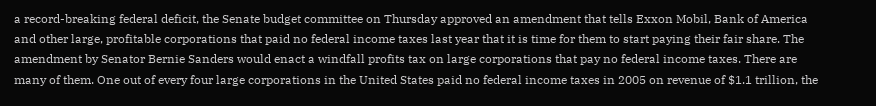a record-breaking federal deficit, the Senate budget committee on Thursday approved an amendment that tells Exxon Mobil, Bank of America and other large, profitable corporations that paid no federal income taxes last year that it is time for them to start paying their fair share. The amendment by Senator Bernie Sanders would enact a windfall profits tax on large corporations that pay no federal income taxes. There are many of them. One out of every four large corporations in the United States paid no federal income taxes in 2005 on revenue of $1.1 trillion, the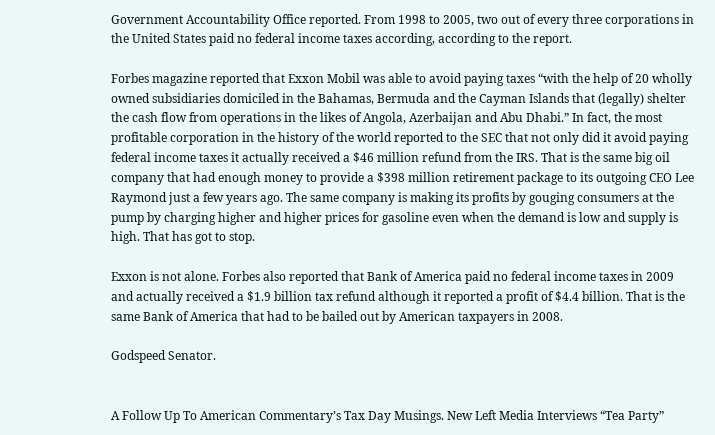Government Accountability Office reported. From 1998 to 2005, two out of every three corporations in the United States paid no federal income taxes according, according to the report.

Forbes magazine reported that Exxon Mobil was able to avoid paying taxes “with the help of 20 wholly owned subsidiaries domiciled in the Bahamas, Bermuda and the Cayman Islands that (legally) shelter the cash flow from operations in the likes of Angola, Azerbaijan and Abu Dhabi.” In fact, the most profitable corporation in the history of the world reported to the SEC that not only did it avoid paying federal income taxes it actually received a $46 million refund from the IRS. That is the same big oil company that had enough money to provide a $398 million retirement package to its outgoing CEO Lee Raymond just a few years ago. The same company is making its profits by gouging consumers at the pump by charging higher and higher prices for gasoline even when the demand is low and supply is high. That has got to stop.

Exxon is not alone. Forbes also reported that Bank of America paid no federal income taxes in 2009 and actually received a $1.9 billion tax refund although it reported a profit of $4.4 billion. That is the same Bank of America that had to be bailed out by American taxpayers in 2008.

Godspeed Senator.


A Follow Up To American Commentary’s Tax Day Musings. New Left Media Interviews “Tea Party”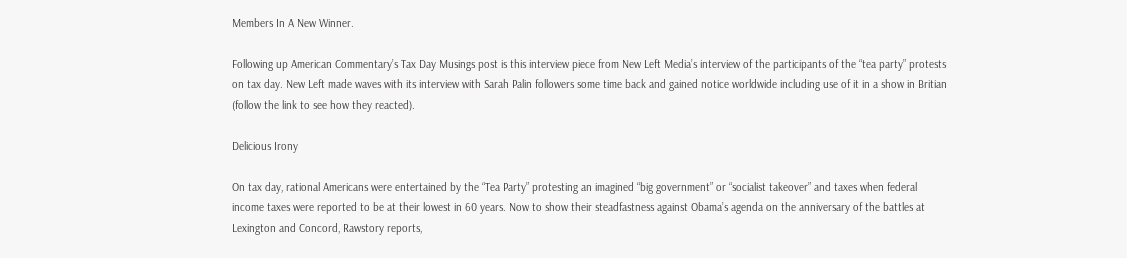Members In A New Winner.

Following up American Commentary’s Tax Day Musings post is this interview piece from New Left Media’s interview of the participants of the “tea party” protests on tax day. New Left made waves with its interview with Sarah Palin followers some time back and gained notice worldwide including use of it in a show in Britian (follow the link to see how they reacted).

Delicious Irony

On tax day, rational Americans were entertained by the “Tea Party” protesting an imagined “big government” or “socialist takeover” and taxes when federal income taxes were reported to be at their lowest in 60 years. Now to show their steadfastness against Obama’s agenda on the anniversary of the battles at Lexington and Concord, Rawstory reports,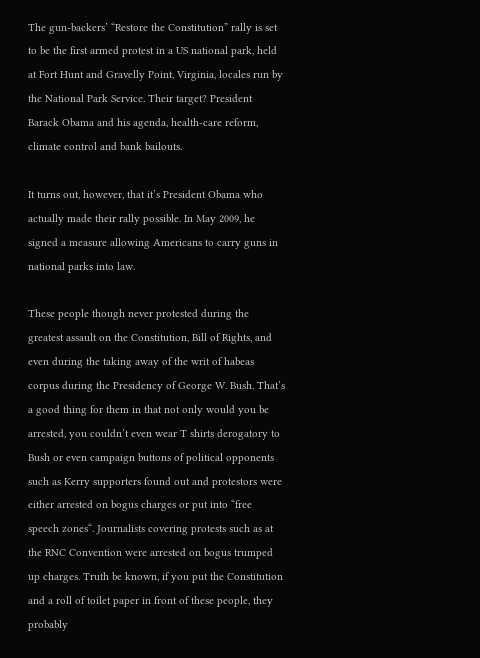The gun-backers’ “Restore the Constitution” rally is set to be the first armed protest in a US national park, held at Fort Hunt and Gravelly Point, Virginia, locales run by the National Park Service. Their target? President Barack Obama and his agenda, health-care reform, climate control and bank bailouts.

It turns out, however, that it’s President Obama who actually made their rally possible. In May 2009, he signed a measure allowing Americans to carry guns in national parks into law.

These people though never protested during the greatest assault on the Constitution, Bill of Rights, and even during the taking away of the writ of habeas corpus during the Presidency of George W. Bush. That’s a good thing for them in that not only would you be arrested, you couldn’t even wear T shirts derogatory to Bush or even campaign buttons of political opponents such as Kerry supporters found out and protestors were either arrested on bogus charges or put into “free speech zones“. Journalists covering protests such as at the RNC Convention were arrested on bogus trumped up charges. Truth be known, if you put the Constitution and a roll of toilet paper in front of these people, they probably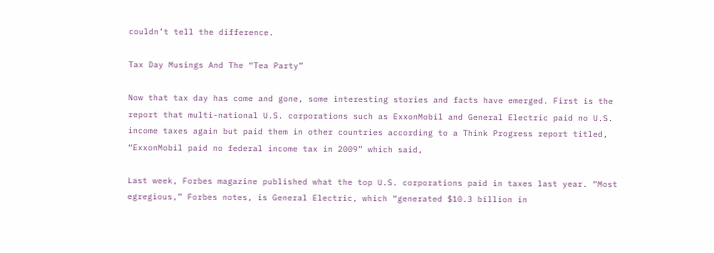couldn’t tell the difference.

Tax Day Musings And The “Tea Party”

Now that tax day has come and gone, some interesting stories and facts have emerged. First is the report that multi-national U.S. corporations such as ExxonMobil and General Electric paid no U.S. income taxes again but paid them in other countries according to a Think Progress report titled, “ExxonMobil paid no federal income tax in 2009” which said,

Last week, Forbes magazine published what the top U.S. corporations paid in taxes last year. “Most egregious,” Forbes notes, is General Electric, which “generated $10.3 billion in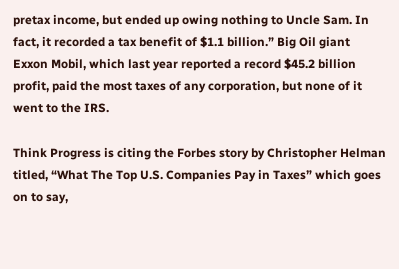pretax income, but ended up owing nothing to Uncle Sam. In fact, it recorded a tax benefit of $1.1 billion.” Big Oil giant Exxon Mobil, which last year reported a record $45.2 billion profit, paid the most taxes of any corporation, but none of it went to the IRS.

Think Progress is citing the Forbes story by Christopher Helman titled, “What The Top U.S. Companies Pay in Taxes” which goes on to say,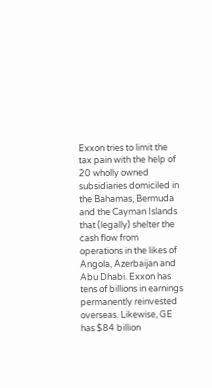Exxon tries to limit the tax pain with the help of 20 wholly owned subsidiaries domiciled in the Bahamas, Bermuda and the Cayman Islands that (legally) shelter the cash flow from operations in the likes of Angola, Azerbaijan and Abu Dhabi. Exxon has tens of billions in earnings permanently reinvested overseas. Likewise, GE has $84 billion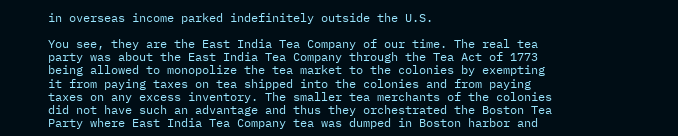in overseas income parked indefinitely outside the U.S.

You see, they are the East India Tea Company of our time. The real tea party was about the East India Tea Company through the Tea Act of 1773 being allowed to monopolize the tea market to the colonies by exempting it from paying taxes on tea shipped into the colonies and from paying taxes on any excess inventory. The smaller tea merchants of the colonies did not have such an advantage and thus they orchestrated the Boston Tea Party where East India Tea Company tea was dumped in Boston harbor and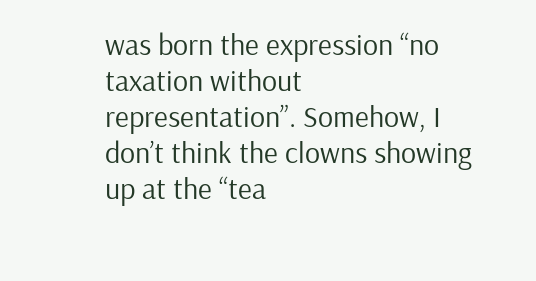was born the expression “no taxation without representation”. Somehow, I don’t think the clowns showing up at the “tea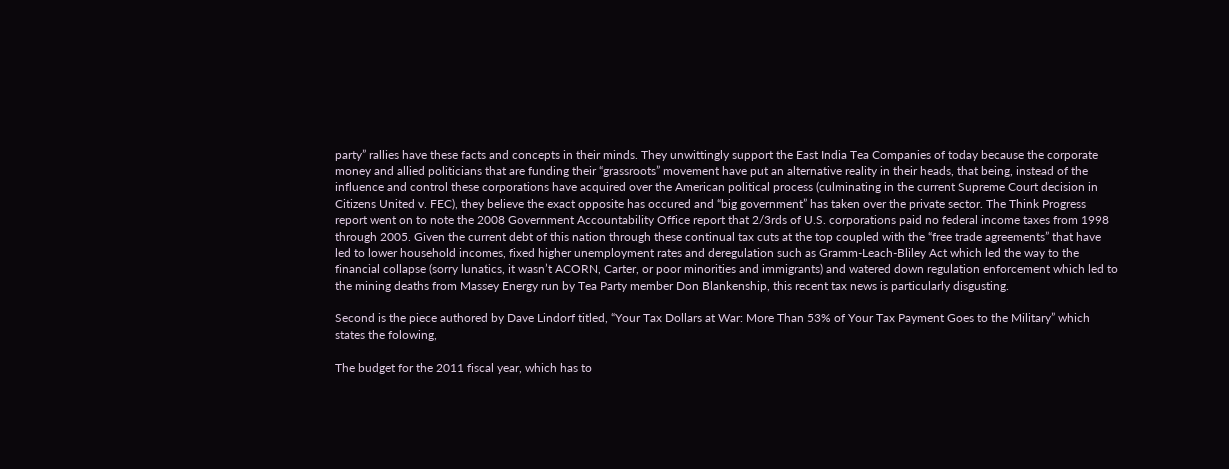party” rallies have these facts and concepts in their minds. They unwittingly support the East India Tea Companies of today because the corporate money and allied politicians that are funding their “grassroots” movement have put an alternative reality in their heads, that being, instead of the influence and control these corporations have acquired over the American political process (culminating in the current Supreme Court decision in Citizens United v. FEC), they believe the exact opposite has occured and “big government” has taken over the private sector. The Think Progress report went on to note the 2008 Government Accountability Office report that 2/3rds of U.S. corporations paid no federal income taxes from 1998 through 2005. Given the current debt of this nation through these continual tax cuts at the top coupled with the “free trade agreements” that have led to lower household incomes, fixed higher unemployment rates and deregulation such as Gramm-Leach-Bliley Act which led the way to the financial collapse (sorry lunatics, it wasn’t ACORN, Carter, or poor minorities and immigrants) and watered down regulation enforcement which led to the mining deaths from Massey Energy run by Tea Party member Don Blankenship, this recent tax news is particularly disgusting.

Second is the piece authored by Dave Lindorf titled, “Your Tax Dollars at War: More Than 53% of Your Tax Payment Goes to the Military” which states the folowing,

The budget for the 2011 fiscal year, which has to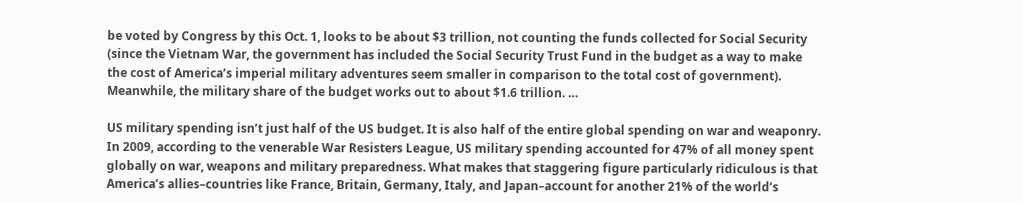be voted by Congress by this Oct. 1, looks to be about $3 trillion, not counting the funds collected for Social Security (since the Vietnam War, the government has included the Social Security Trust Fund in the budget as a way to make the cost of America’s imperial military adventures seem smaller in comparison to the total cost of government). Meanwhile, the military share of the budget works out to about $1.6 trillion. …

US military spending isn’t just half of the US budget. It is also half of the entire global spending on war and weaponry. In 2009, according to the venerable War Resisters League, US military spending accounted for 47% of all money spent globally on war, weapons and military preparedness. What makes that staggering figure particularly ridiculous is that America’s allies–countries like France, Britain, Germany, Italy, and Japan–account for another 21% of the world’s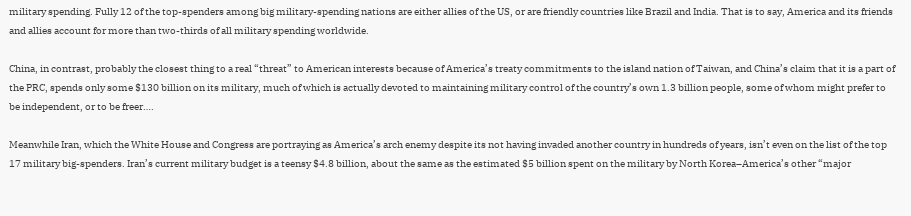military spending. Fully 12 of the top-spenders among big military-spending nations are either allies of the US, or are friendly countries like Brazil and India. That is to say, America and its friends and allies account for more than two-thirds of all military spending worldwide.

China, in contrast, probably the closest thing to a real “threat” to American interests because of America’s treaty commitments to the island nation of Taiwan, and China’s claim that it is a part of the PRC, spends only some $130 billion on its military, much of which is actually devoted to maintaining military control of the country’s own 1.3 billion people, some of whom might prefer to be independent, or to be freer….

Meanwhile Iran, which the White House and Congress are portraying as America’s arch enemy despite its not having invaded another country in hundreds of years, isn’t even on the list of the top 17 military big-spenders. Iran’s current military budget is a teensy $4.8 billion, about the same as the estimated $5 billion spent on the military by North Korea–America’s other “major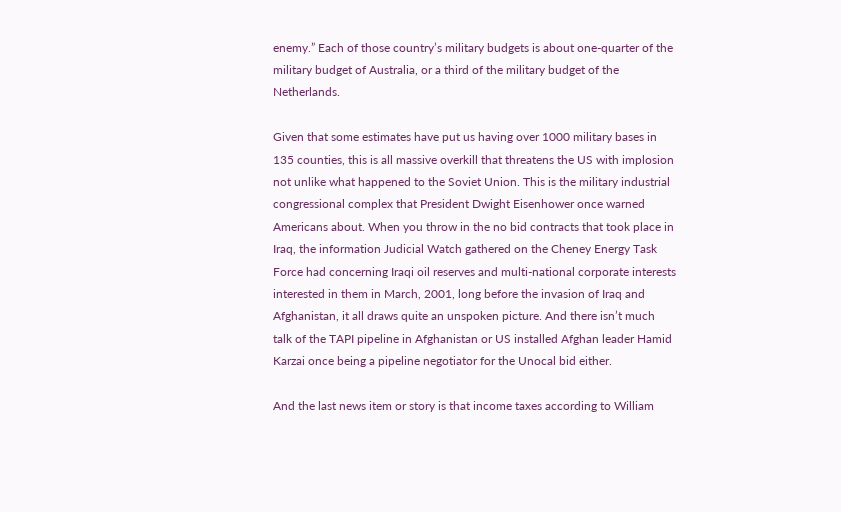enemy.” Each of those country’s military budgets is about one-quarter of the military budget of Australia, or a third of the military budget of the Netherlands.

Given that some estimates have put us having over 1000 military bases in 135 counties, this is all massive overkill that threatens the US with implosion not unlike what happened to the Soviet Union. This is the military industrial congressional complex that President Dwight Eisenhower once warned Americans about. When you throw in the no bid contracts that took place in Iraq, the information Judicial Watch gathered on the Cheney Energy Task Force had concerning Iraqi oil reserves and multi-national corporate interests interested in them in March, 2001, long before the invasion of Iraq and Afghanistan, it all draws quite an unspoken picture. And there isn’t much talk of the TAPI pipeline in Afghanistan or US installed Afghan leader Hamid Karzai once being a pipeline negotiator for the Unocal bid either.

And the last news item or story is that income taxes according to William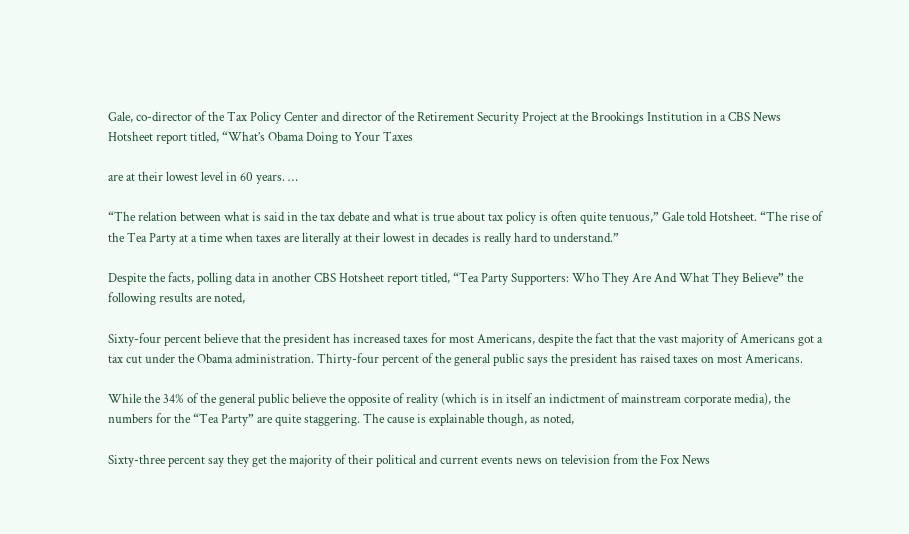Gale, co-director of the Tax Policy Center and director of the Retirement Security Project at the Brookings Institution in a CBS News Hotsheet report titled, “What’s Obama Doing to Your Taxes

are at their lowest level in 60 years. …

“The relation between what is said in the tax debate and what is true about tax policy is often quite tenuous,” Gale told Hotsheet. “The rise of the Tea Party at a time when taxes are literally at their lowest in decades is really hard to understand.”

Despite the facts, polling data in another CBS Hotsheet report titled, “Tea Party Supporters: Who They Are And What They Believe” the following results are noted,

Sixty-four percent believe that the president has increased taxes for most Americans, despite the fact that the vast majority of Americans got a tax cut under the Obama administration. Thirty-four percent of the general public says the president has raised taxes on most Americans.

While the 34% of the general public believe the opposite of reality (which is in itself an indictment of mainstream corporate media), the numbers for the “Tea Party” are quite staggering. The cause is explainable though, as noted,

Sixty-three percent say they get the majority of their political and current events news on television from the Fox News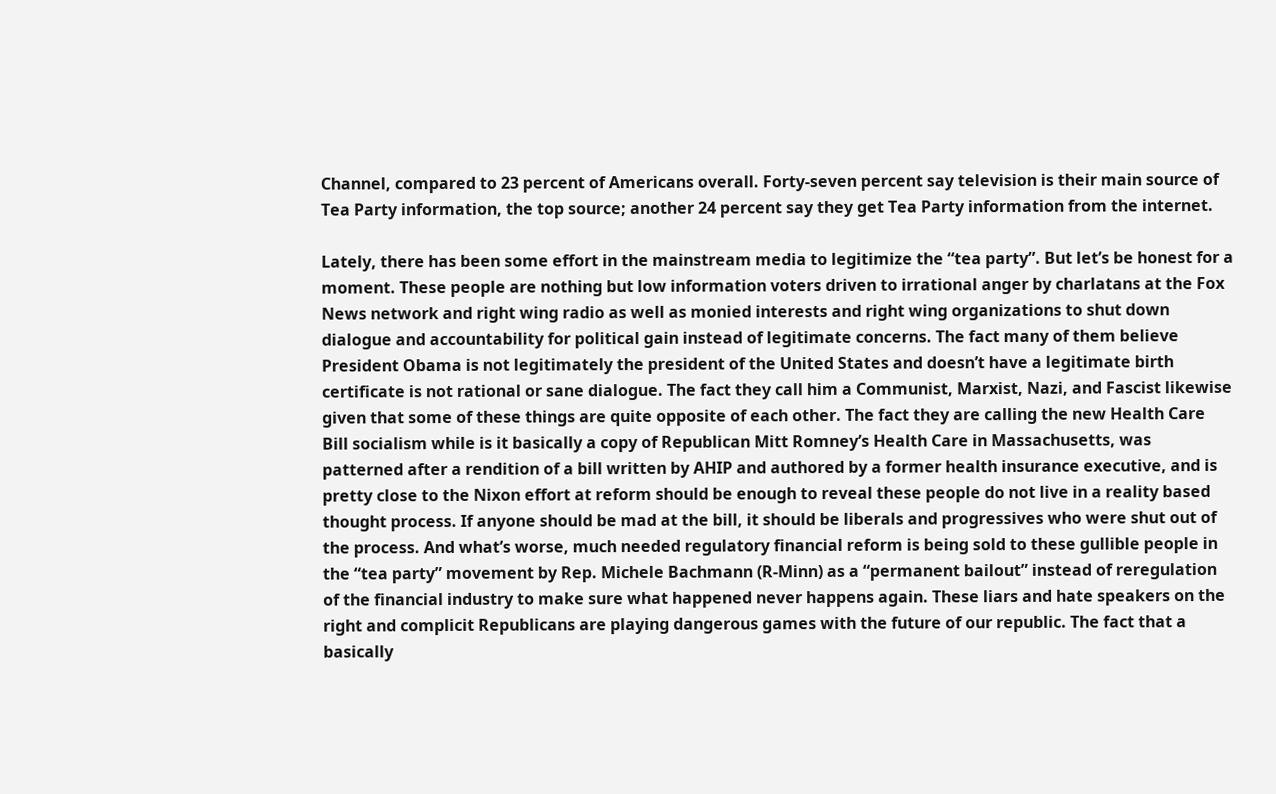Channel, compared to 23 percent of Americans overall. Forty-seven percent say television is their main source of Tea Party information, the top source; another 24 percent say they get Tea Party information from the internet.

Lately, there has been some effort in the mainstream media to legitimize the “tea party”. But let’s be honest for a moment. These people are nothing but low information voters driven to irrational anger by charlatans at the Fox News network and right wing radio as well as monied interests and right wing organizations to shut down dialogue and accountability for political gain instead of legitimate concerns. The fact many of them believe President Obama is not legitimately the president of the United States and doesn’t have a legitimate birth certificate is not rational or sane dialogue. The fact they call him a Communist, Marxist, Nazi, and Fascist likewise given that some of these things are quite opposite of each other. The fact they are calling the new Health Care Bill socialism while is it basically a copy of Republican Mitt Romney’s Health Care in Massachusetts, was patterned after a rendition of a bill written by AHIP and authored by a former health insurance executive, and is pretty close to the Nixon effort at reform should be enough to reveal these people do not live in a reality based thought process. If anyone should be mad at the bill, it should be liberals and progressives who were shut out of the process. And what’s worse, much needed regulatory financial reform is being sold to these gullible people in the “tea party” movement by Rep. Michele Bachmann (R-Minn) as a “permanent bailout” instead of reregulation of the financial industry to make sure what happened never happens again. These liars and hate speakers on the right and complicit Republicans are playing dangerous games with the future of our republic. The fact that a basically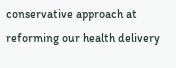conservative approach at reforming our health delivery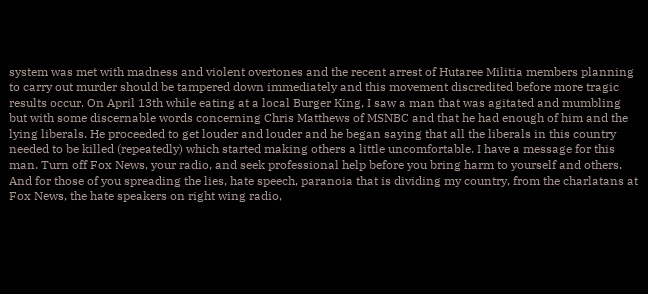system was met with madness and violent overtones and the recent arrest of Hutaree Militia members planning to carry out murder should be tampered down immediately and this movement discredited before more tragic results occur. On April 13th while eating at a local Burger King, I saw a man that was agitated and mumbling but with some discernable words concerning Chris Matthews of MSNBC and that he had enough of him and the lying liberals. He proceeded to get louder and louder and he began saying that all the liberals in this country needed to be killed (repeatedly) which started making others a little uncomfortable. I have a message for this man. Turn off Fox News, your radio, and seek professional help before you bring harm to yourself and others. And for those of you spreading the lies, hate speech, paranoia that is dividing my country, from the charlatans at Fox News, the hate speakers on right wing radio,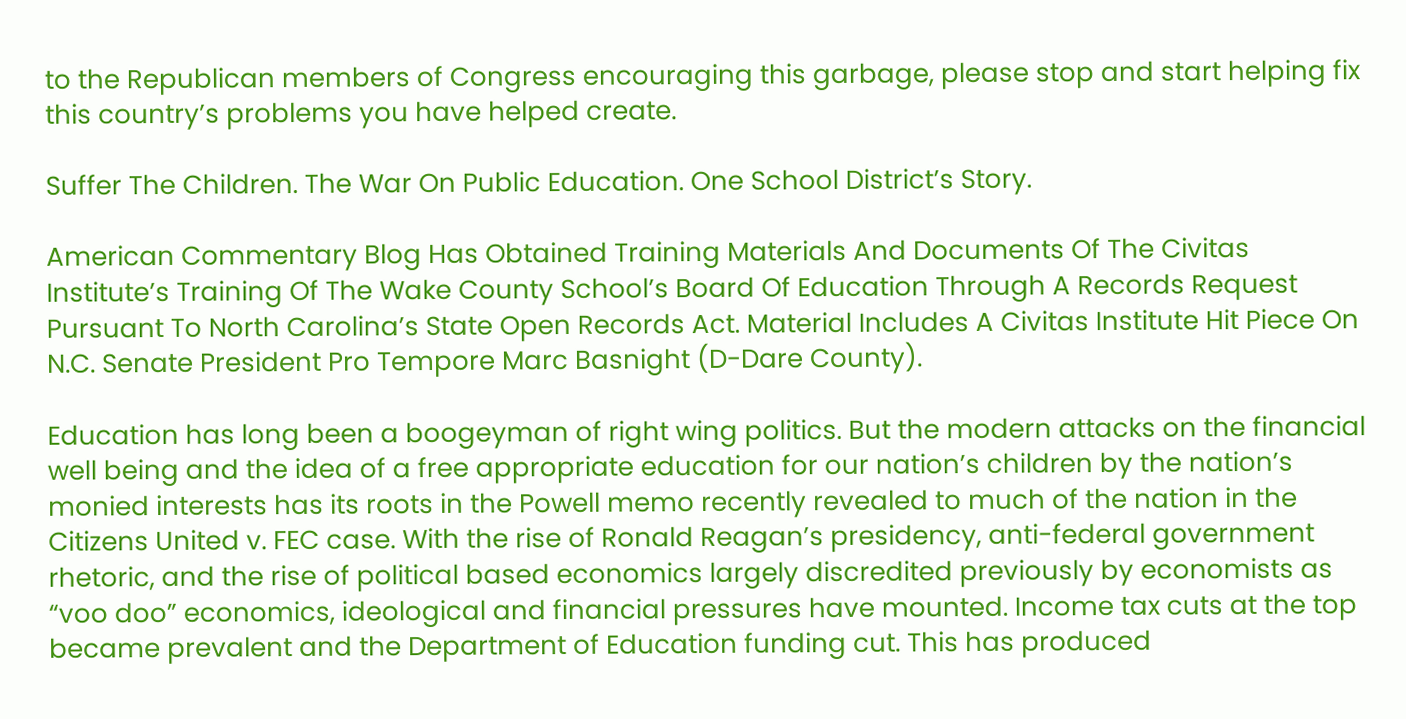to the Republican members of Congress encouraging this garbage, please stop and start helping fix this country’s problems you have helped create.

Suffer The Children. The War On Public Education. One School District’s Story.

American Commentary Blog Has Obtained Training Materials And Documents Of The Civitas Institute’s Training Of The Wake County School’s Board Of Education Through A Records Request Pursuant To North Carolina’s State Open Records Act. Material Includes A Civitas Institute Hit Piece On N.C. Senate President Pro Tempore Marc Basnight (D-Dare County).

Education has long been a boogeyman of right wing politics. But the modern attacks on the financial well being and the idea of a free appropriate education for our nation’s children by the nation’s monied interests has its roots in the Powell memo recently revealed to much of the nation in the Citizens United v. FEC case. With the rise of Ronald Reagan’s presidency, anti-federal government rhetoric, and the rise of political based economics largely discredited previously by economists as “voo doo” economics, ideological and financial pressures have mounted. Income tax cuts at the top became prevalent and the Department of Education funding cut. This has produced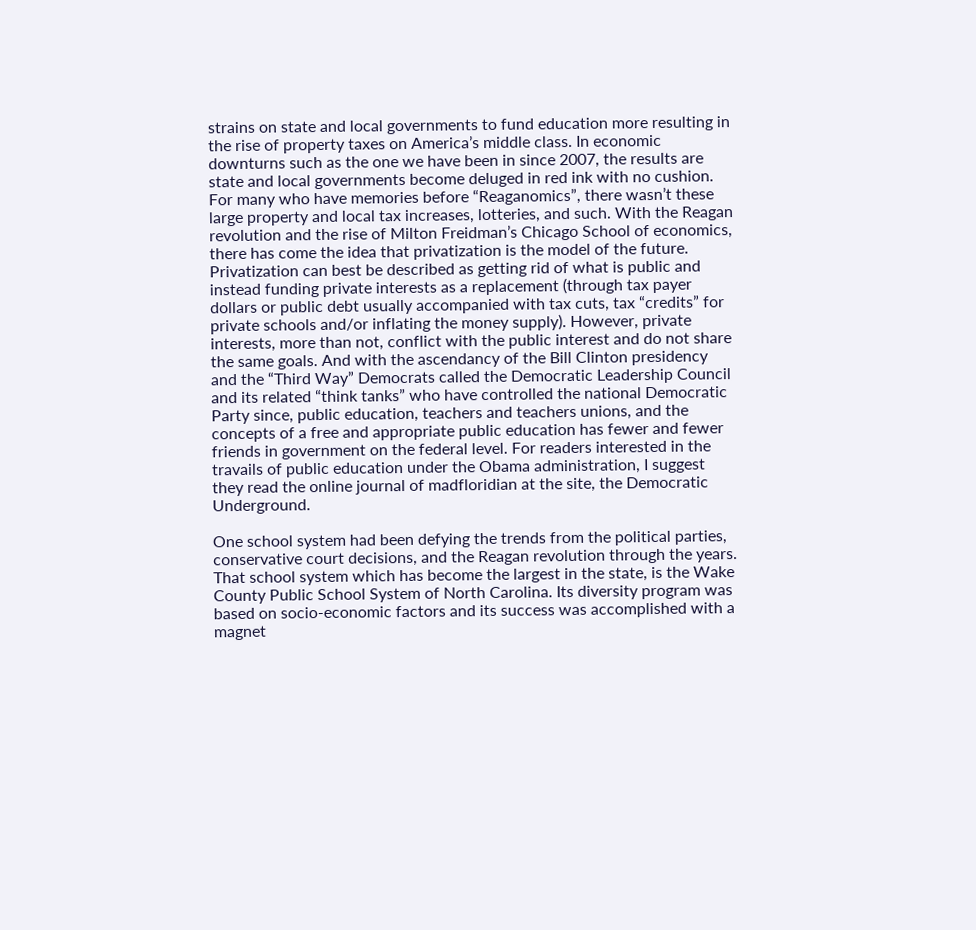strains on state and local governments to fund education more resulting in the rise of property taxes on America’s middle class. In economic downturns such as the one we have been in since 2007, the results are state and local governments become deluged in red ink with no cushion. For many who have memories before “Reaganomics”, there wasn’t these large property and local tax increases, lotteries, and such. With the Reagan revolution and the rise of Milton Freidman’s Chicago School of economics, there has come the idea that privatization is the model of the future. Privatization can best be described as getting rid of what is public and instead funding private interests as a replacement (through tax payer dollars or public debt usually accompanied with tax cuts, tax “credits” for private schools and/or inflating the money supply). However, private interests, more than not, conflict with the public interest and do not share the same goals. And with the ascendancy of the Bill Clinton presidency and the “Third Way” Democrats called the Democratic Leadership Council and its related “think tanks” who have controlled the national Democratic Party since, public education, teachers and teachers unions, and the concepts of a free and appropriate public education has fewer and fewer friends in government on the federal level. For readers interested in the travails of public education under the Obama administration, I suggest they read the online journal of madfloridian at the site, the Democratic Underground.

One school system had been defying the trends from the political parties, conservative court decisions, and the Reagan revolution through the years. That school system which has become the largest in the state, is the Wake County Public School System of North Carolina. Its diversity program was based on socio-economic factors and its success was accomplished with a magnet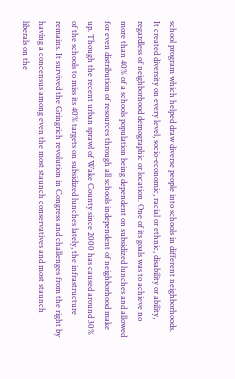school program which helped draw diverse people into schools in different neighborhoods. It created diversity on every level, socio-economic, racial or ethnic, disability or ability, regardless of neighborhood demographic or location. One of its goals was to achieve no more than 40% of a schools population being dependent on subsidized lunches and allowed for even distribution of resources through all schools independent of neighborhood make up. Though the recent urban sprawl of Wake County since 2000 has caused around 30% of the schools to miss its 40% targets on subsidized lunches lately, the infrastructure remains. It survived the Gringrich revolution in Congress and challenges from the right by having a concensus among even the most staunch conservatives and most staunch liberals on the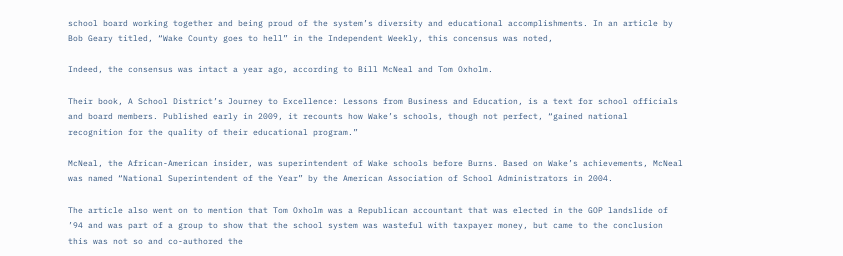school board working together and being proud of the system’s diversity and educational accomplishments. In an article by Bob Geary titled, “Wake County goes to hell” in the Independent Weekly, this concensus was noted,

Indeed, the consensus was intact a year ago, according to Bill McNeal and Tom Oxholm.

Their book, A School District’s Journey to Excellence: Lessons from Business and Education, is a text for school officials and board members. Published early in 2009, it recounts how Wake’s schools, though not perfect, “gained national recognition for the quality of their educational program.”

McNeal, the African-American insider, was superintendent of Wake schools before Burns. Based on Wake’s achievements, McNeal was named “National Superintendent of the Year” by the American Association of School Administrators in 2004.

The article also went on to mention that Tom Oxholm was a Republican accountant that was elected in the GOP landslide of ’94 and was part of a group to show that the school system was wasteful with taxpayer money, but came to the conclusion this was not so and co-authored the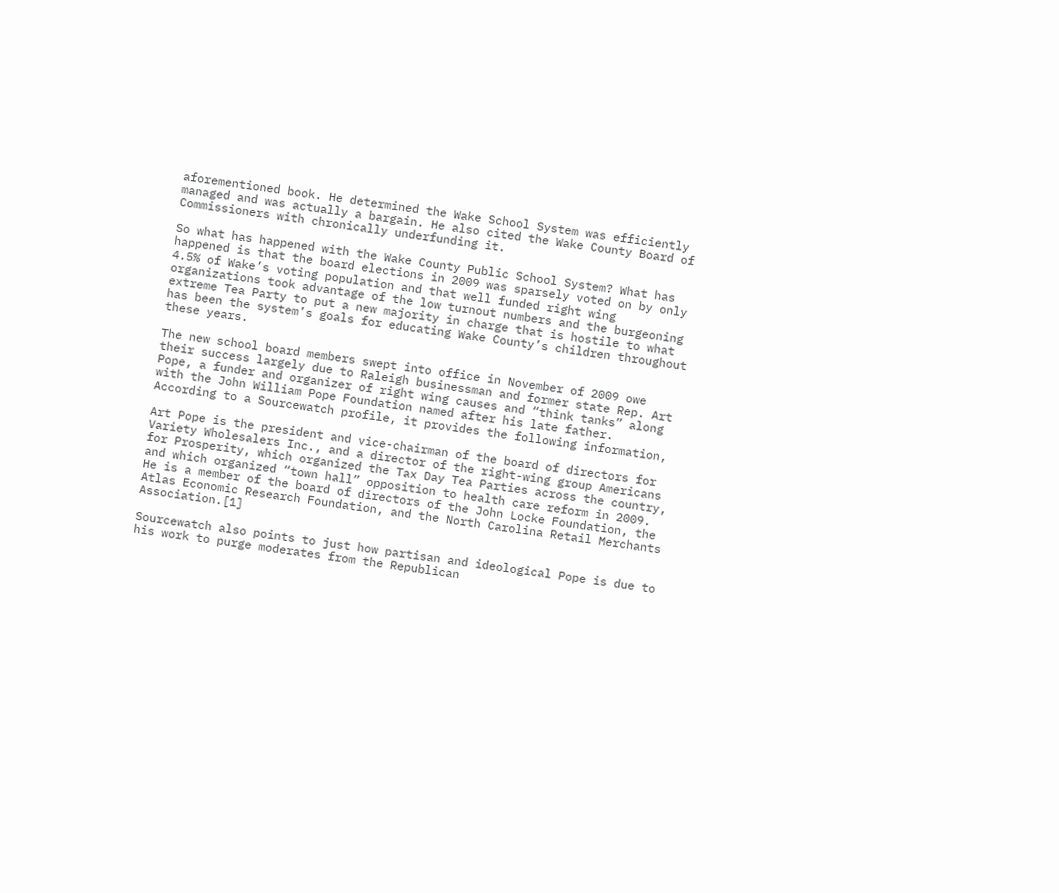aforementioned book. He determined the Wake School System was efficiently managed and was actually a bargain. He also cited the Wake County Board of Commissioners with chronically underfunding it.

So what has happened with the Wake County Public School System? What has happened is that the board elections in 2009 was sparsely voted on by only 4.5% of Wake’s voting population and that well funded right wing organizations took advantage of the low turnout numbers and the burgeoning extreme Tea Party to put a new majority in charge that is hostile to what has been the system’s goals for educating Wake County’s children throughout these years.

The new school board members swept into office in November of 2009 owe their success largely due to Raleigh businessman and former state Rep. Art Pope, a funder and organizer of right wing causes and “think tanks” along with the John William Pope Foundation named after his late father. According to a Sourcewatch profile, it provides the following information,

Art Pope is the president and vice-chairman of the board of directors for Variety Wholesalers Inc., and a director of the right-wing group Americans for Prosperity, which organized the Tax Day Tea Parties across the country, and which organized “town hall” opposition to health care reform in 2009. He is a member of the board of directors of the John Locke Foundation, the Atlas Economic Research Foundation, and the North Carolina Retail Merchants Association.[1]

Sourcewatch also points to just how partisan and ideological Pope is due to his work to purge moderates from the Republican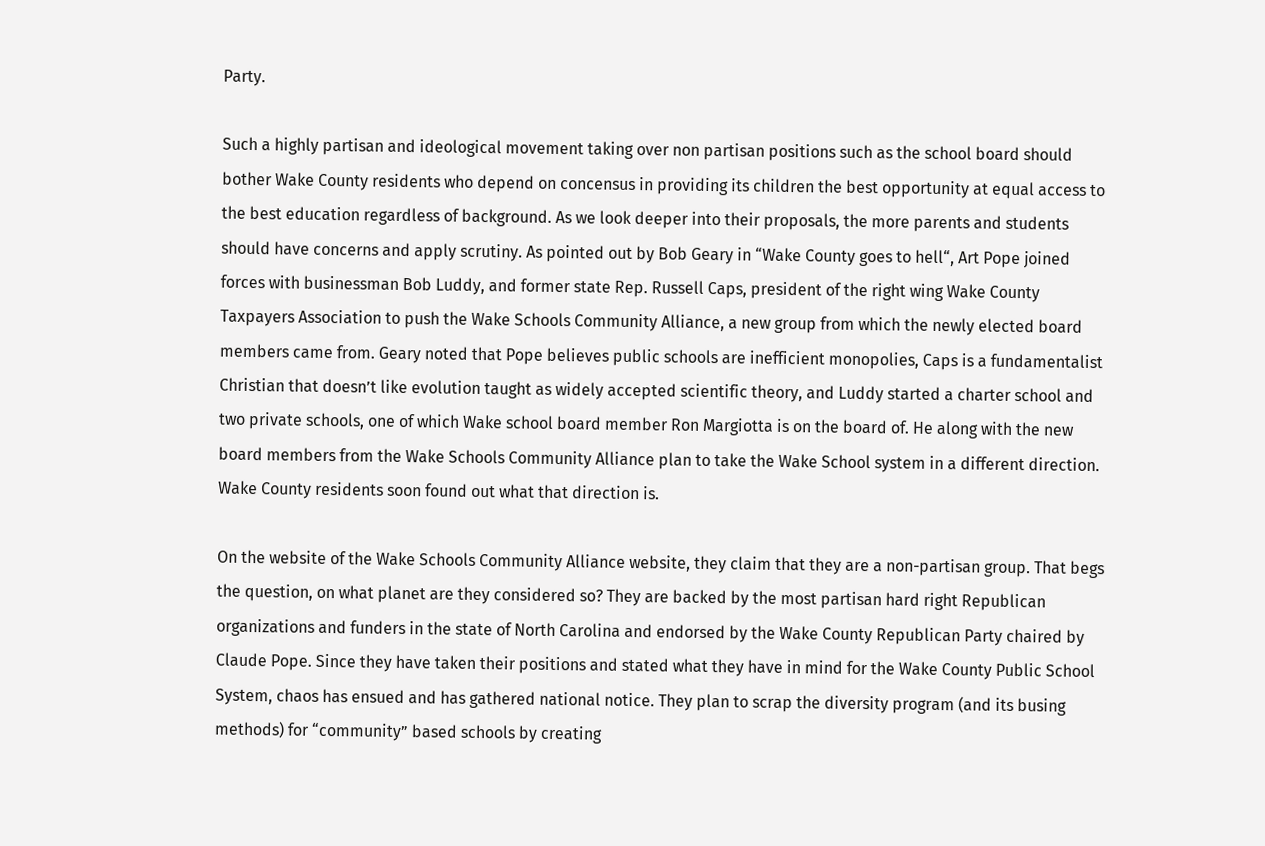Party.

Such a highly partisan and ideological movement taking over non partisan positions such as the school board should bother Wake County residents who depend on concensus in providing its children the best opportunity at equal access to the best education regardless of background. As we look deeper into their proposals, the more parents and students should have concerns and apply scrutiny. As pointed out by Bob Geary in “Wake County goes to hell“, Art Pope joined forces with businessman Bob Luddy, and former state Rep. Russell Caps, president of the right wing Wake County Taxpayers Association to push the Wake Schools Community Alliance, a new group from which the newly elected board members came from. Geary noted that Pope believes public schools are inefficient monopolies, Caps is a fundamentalist Christian that doesn’t like evolution taught as widely accepted scientific theory, and Luddy started a charter school and two private schools, one of which Wake school board member Ron Margiotta is on the board of. He along with the new board members from the Wake Schools Community Alliance plan to take the Wake School system in a different direction. Wake County residents soon found out what that direction is.

On the website of the Wake Schools Community Alliance website, they claim that they are a non-partisan group. That begs the question, on what planet are they considered so? They are backed by the most partisan hard right Republican organizations and funders in the state of North Carolina and endorsed by the Wake County Republican Party chaired by Claude Pope. Since they have taken their positions and stated what they have in mind for the Wake County Public School System, chaos has ensued and has gathered national notice. They plan to scrap the diversity program (and its busing methods) for “community” based schools by creating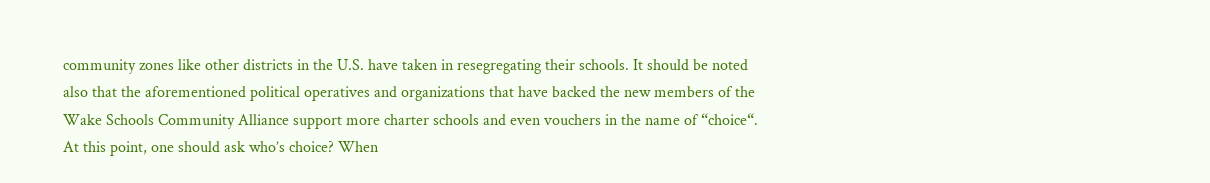community zones like other districts in the U.S. have taken in resegregating their schools. It should be noted also that the aforementioned political operatives and organizations that have backed the new members of the Wake Schools Community Alliance support more charter schools and even vouchers in the name of “choice“. At this point, one should ask who’s choice? When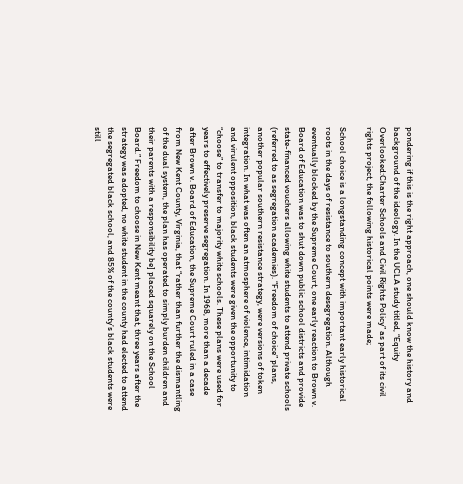pondering if this is the right approach, one should know the history and background of the ideology. In the UCLA study titled, “Equity Overlooked:Charter Schools and Civil Rights Policy” as part of its civil rights project, the following historical points were made;

School choice is a longstanding concept with important early historical roots in the days of resistance to southern desegregation. Although eventually blocked by the Supreme Court, one early reaction to Brown v. Board of Education was to shut down public school districts and provide state-financed vouchers allowing white students to attend private schools (referred to as segregation academies). “Freedom of choice” plans, another popular southern resistance strategy, were versions of token integration. In what was often an atmosphere of violence, intimidation and virulent opposition, black students were given the opportunity to “choose” to transfer to majority white schools. These plans were used for years to effectively preserve segregation. In 1968, more than a decade after Brown v. Board of Education, the Supreme Court ruled in a case from New Kent County, Virginia, that “rather than further the dismantling of the dual system, the plan has operated to simply burden children and their parents with a responsibility be] placed squarely on the School Board.” Freedom to choose in New Kent meant that, three years after the strategy was adopted, no white student in the county had elected to attend the segregated black school, and 85% of the county’s black students were still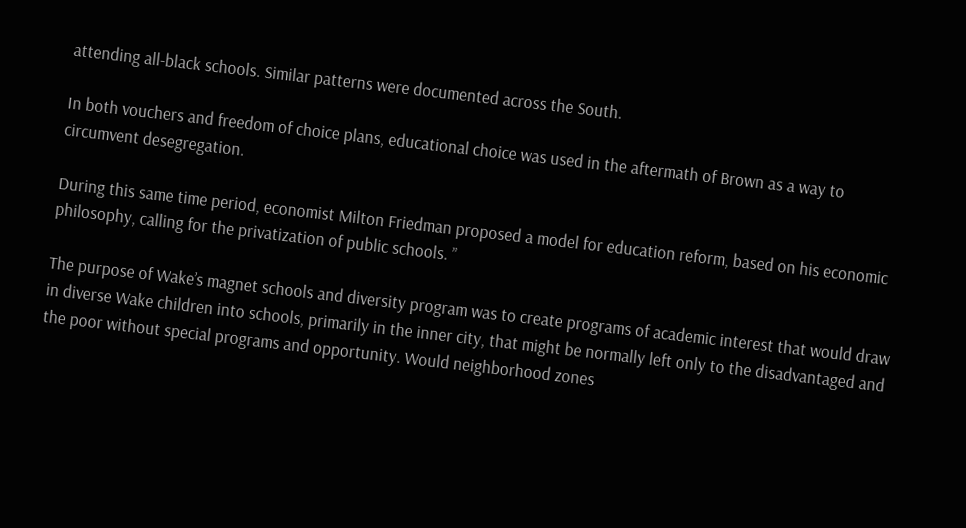attending all-black schools. Similar patterns were documented across the South.

In both vouchers and freedom of choice plans, educational choice was used in the aftermath of Brown as a way to circumvent desegregation.

During this same time period, economist Milton Friedman proposed a model for education reform, based on his economic philosophy, calling for the privatization of public schools. ”

The purpose of Wake’s magnet schools and diversity program was to create programs of academic interest that would draw in diverse Wake children into schools, primarily in the inner city, that might be normally left only to the disadvantaged and the poor without special programs and opportunity. Would neighborhood zones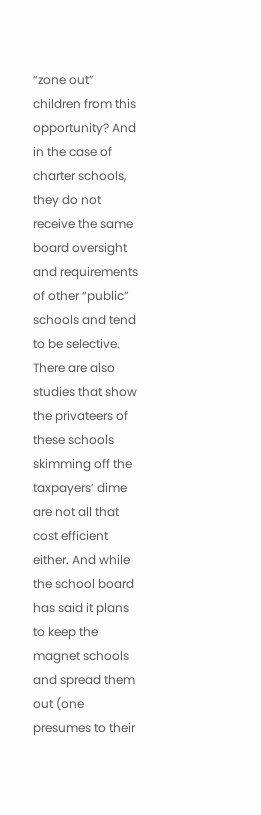“zone out” children from this opportunity? And in the case of charter schools, they do not receive the same board oversight and requirements of other “public” schools and tend to be selective. There are also studies that show the privateers of these schools skimming off the taxpayers’ dime are not all that cost efficient either. And while the school board has said it plans to keep the magnet schools and spread them out (one presumes to their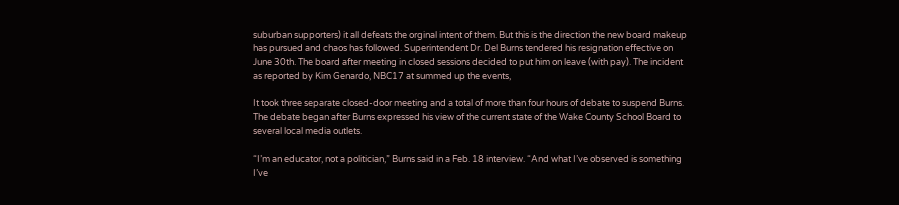suburban supporters) it all defeats the orginal intent of them. But this is the direction the new board makeup has pursued and chaos has followed. Superintendent Dr. Del Burns tendered his resignation effective on June 30th. The board after meeting in closed sessions decided to put him on leave (with pay). The incident as reported by Kim Genardo, NBC17 at summed up the events,

It took three separate closed-door meeting and a total of more than four hours of debate to suspend Burns. The debate began after Burns expressed his view of the current state of the Wake County School Board to several local media outlets.

“I’m an educator, not a politician,” Burns said in a Feb. 18 interview. “And what I’ve observed is something I’ve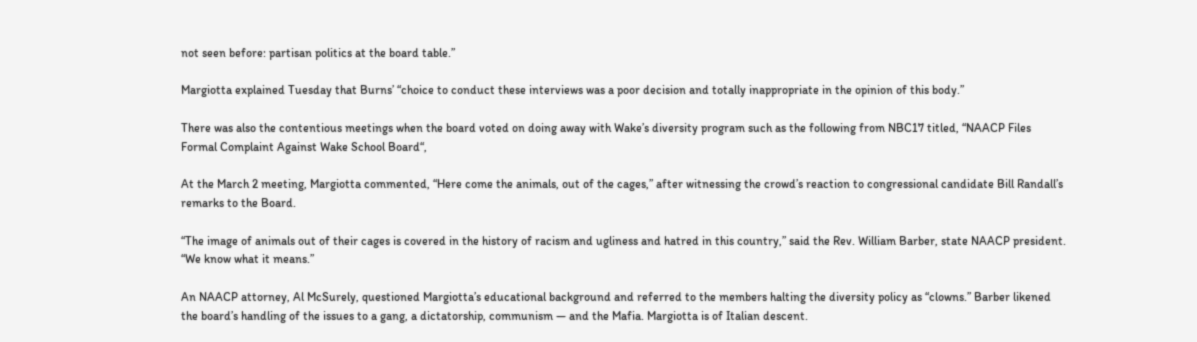not seen before: partisan politics at the board table.”

Margiotta explained Tuesday that Burns’ “choice to conduct these interviews was a poor decision and totally inappropriate in the opinion of this body.”

There was also the contentious meetings when the board voted on doing away with Wake’s diversity program such as the following from NBC17 titled, “NAACP Files Formal Complaint Against Wake School Board“,

At the March 2 meeting, Margiotta commented, “Here come the animals, out of the cages,” after witnessing the crowd’s reaction to congressional candidate Bill Randall’s remarks to the Board.

“The image of animals out of their cages is covered in the history of racism and ugliness and hatred in this country,” said the Rev. William Barber, state NAACP president. “We know what it means.”

An NAACP attorney, Al McSurely, questioned Margiotta’s educational background and referred to the members halting the diversity policy as “clowns.” Barber likened the board’s handling of the issues to a gang, a dictatorship, communism — and the Mafia. Margiotta is of Italian descent.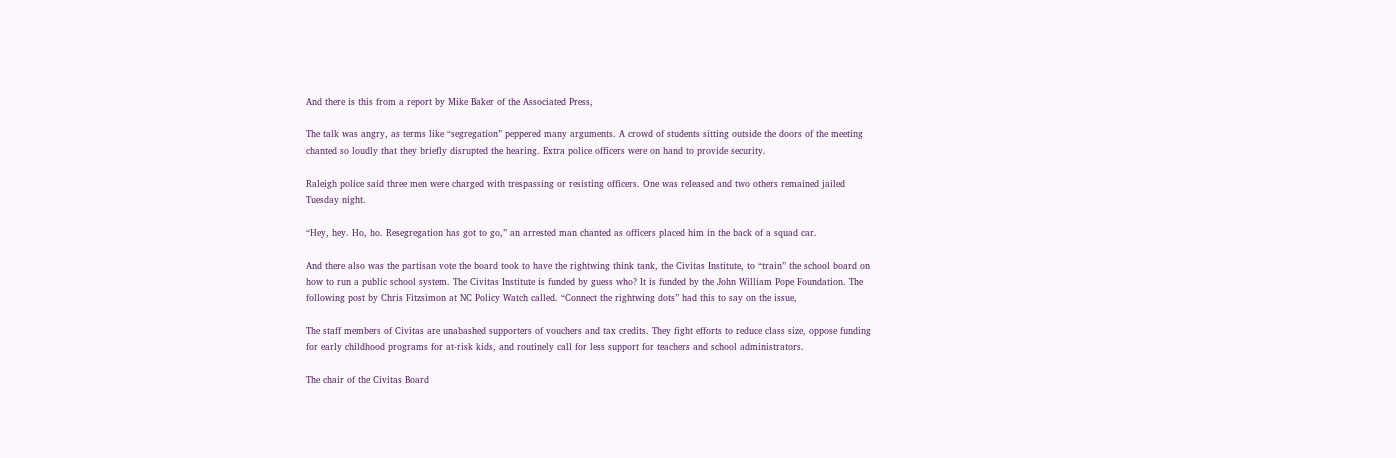And there is this from a report by Mike Baker of the Associated Press,

The talk was angry, as terms like “segregation” peppered many arguments. A crowd of students sitting outside the doors of the meeting chanted so loudly that they briefly disrupted the hearing. Extra police officers were on hand to provide security.

Raleigh police said three men were charged with trespassing or resisting officers. One was released and two others remained jailed Tuesday night.

“Hey, hey. Ho, ho. Resegregation has got to go,” an arrested man chanted as officers placed him in the back of a squad car.

And there also was the partisan vote the board took to have the rightwing think tank, the Civitas Institute, to “train” the school board on how to run a public school system. The Civitas Institute is funded by guess who? It is funded by the John William Pope Foundation. The following post by Chris Fitzsimon at NC Policy Watch called. “Connect the rightwing dots” had this to say on the issue,

The staff members of Civitas are unabashed supporters of vouchers and tax credits. They fight efforts to reduce class size, oppose funding for early childhood programs for at-risk kids, and routinely call for less support for teachers and school administrators.

The chair of the Civitas Board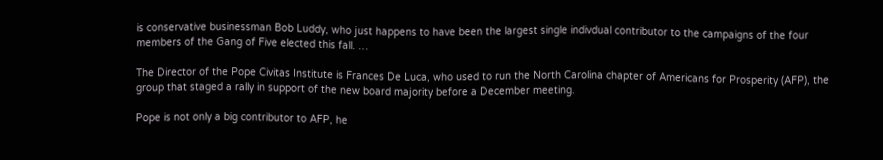is conservative businessman Bob Luddy, who just happens to have been the largest single indivdual contributor to the campaigns of the four members of the Gang of Five elected this fall. …

The Director of the Pope Civitas Institute is Frances De Luca, who used to run the North Carolina chapter of Americans for Prosperity (AFP), the group that staged a rally in support of the new board majority before a December meeting.

Pope is not only a big contributor to AFP, he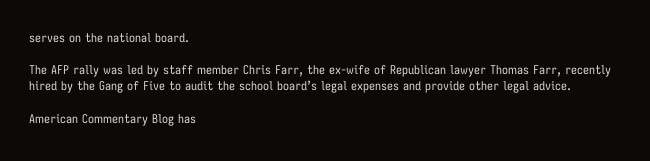serves on the national board.

The AFP rally was led by staff member Chris Farr, the ex-wife of Republican lawyer Thomas Farr, recently hired by the Gang of Five to audit the school board’s legal expenses and provide other legal advice.

American Commentary Blog has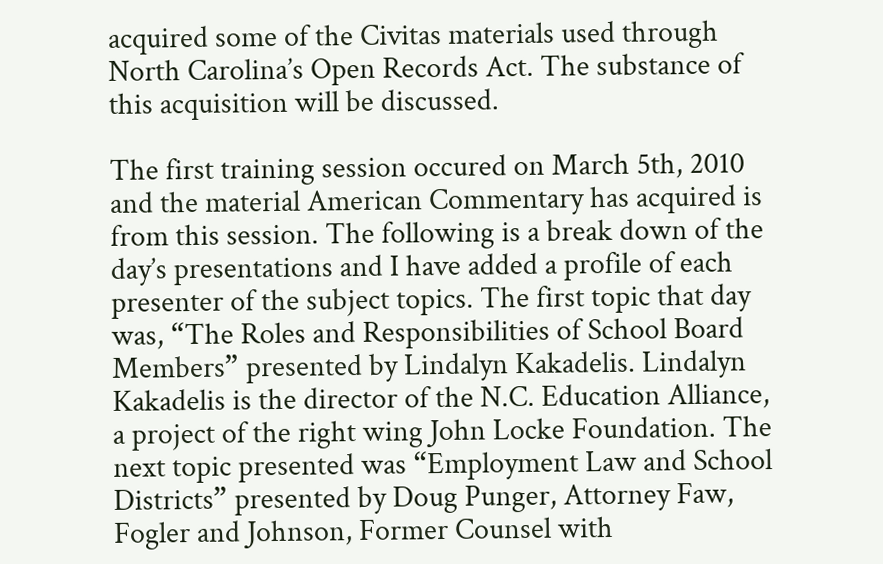acquired some of the Civitas materials used through North Carolina’s Open Records Act. The substance of this acquisition will be discussed.

The first training session occured on March 5th, 2010 and the material American Commentary has acquired is from this session. The following is a break down of the day’s presentations and I have added a profile of each presenter of the subject topics. The first topic that day was, “The Roles and Responsibilities of School Board Members” presented by Lindalyn Kakadelis. Lindalyn Kakadelis is the director of the N.C. Education Alliance, a project of the right wing John Locke Foundation. The next topic presented was “Employment Law and School Districts” presented by Doug Punger, Attorney Faw, Fogler and Johnson, Former Counsel with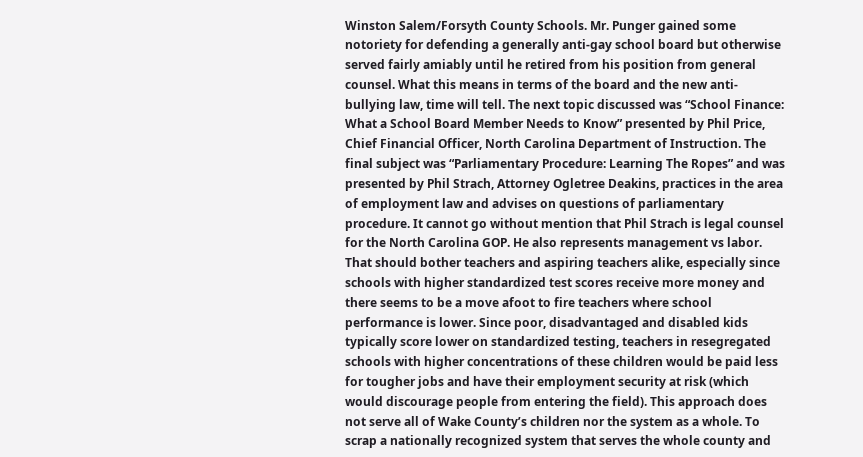Winston Salem/Forsyth County Schools. Mr. Punger gained some notoriety for defending a generally anti-gay school board but otherwise served fairly amiably until he retired from his position from general counsel. What this means in terms of the board and the new anti-bullying law, time will tell. The next topic discussed was “School Finance: What a School Board Member Needs to Know” presented by Phil Price, Chief Financial Officer, North Carolina Department of Instruction. The final subject was “Parliamentary Procedure: Learning The Ropes” and was presented by Phil Strach, Attorney Ogletree Deakins, practices in the area of employment law and advises on questions of parliamentary procedure. It cannot go without mention that Phil Strach is legal counsel for the North Carolina GOP. He also represents management vs labor. That should bother teachers and aspiring teachers alike, especially since schools with higher standardized test scores receive more money and there seems to be a move afoot to fire teachers where school performance is lower. Since poor, disadvantaged and disabled kids typically score lower on standardized testing, teachers in resegregated schools with higher concentrations of these children would be paid less for tougher jobs and have their employment security at risk (which would discourage people from entering the field). This approach does not serve all of Wake County’s children nor the system as a whole. To scrap a nationally recognized system that serves the whole county and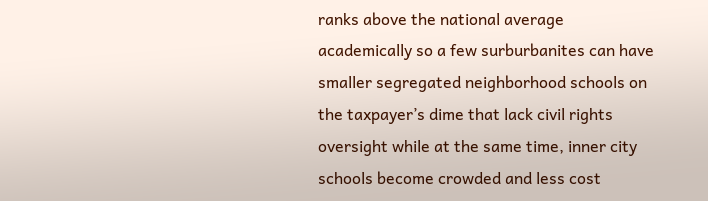ranks above the national average academically so a few surburbanites can have smaller segregated neighborhood schools on the taxpayer’s dime that lack civil rights oversight while at the same time, inner city schools become crowded and less cost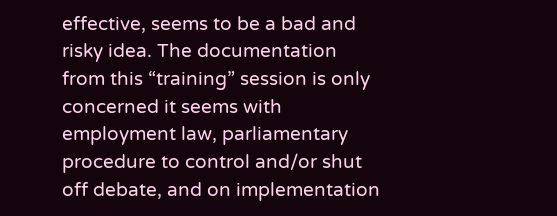effective, seems to be a bad and risky idea. The documentation from this “training” session is only concerned it seems with employment law, parliamentary procedure to control and/or shut off debate, and on implementation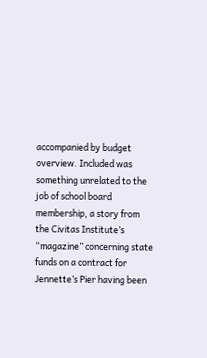accompanied by budget overview. Included was something unrelated to the job of school board membership, a story from the Civitas Institute’s “magazine” concerning state funds on a contract for Jennette’s Pier having been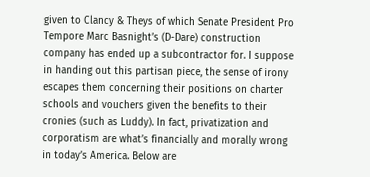given to Clancy & Theys of which Senate President Pro Tempore Marc Basnight’s (D-Dare) construction company has ended up a subcontractor for. I suppose in handing out this partisan piece, the sense of irony escapes them concerning their positions on charter schools and vouchers given the benefits to their cronies (such as Luddy). In fact, privatization and corporatism are what’s financially and morally wrong in today’s America. Below are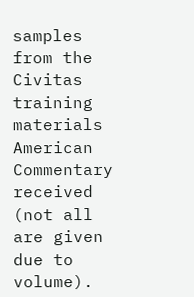samples from the Civitas training materials American Commentary received (not all are given due to volume).